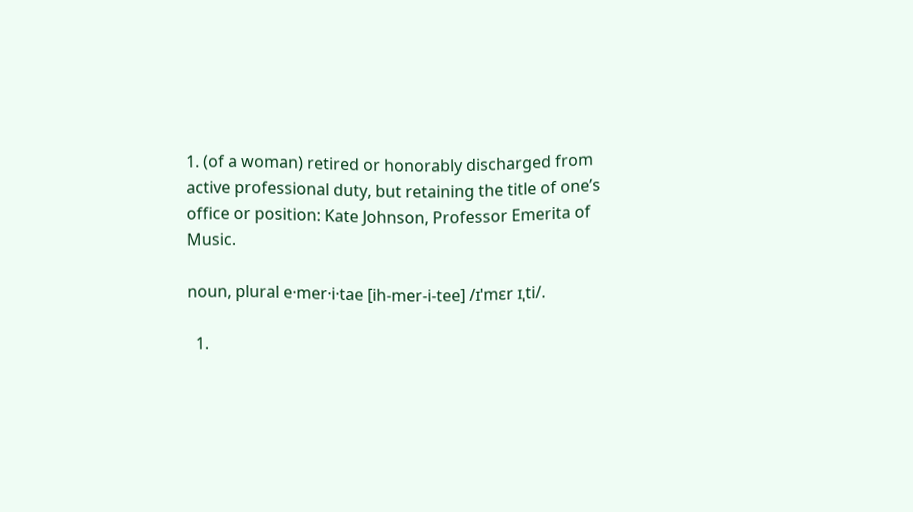1. (of a woman) retired or honorably discharged from active professional duty, but retaining the title of one’s office or position: Kate Johnson, Professor Emerita of Music.

noun, plural e·mer·i·tae [ih-mer-i-tee] /ɪˈmɛr ɪˌti/.

  1.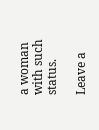a woman with such status.

Leave a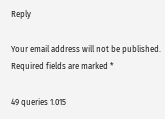Reply

Your email address will not be published. Required fields are marked *

49 queries 1.015